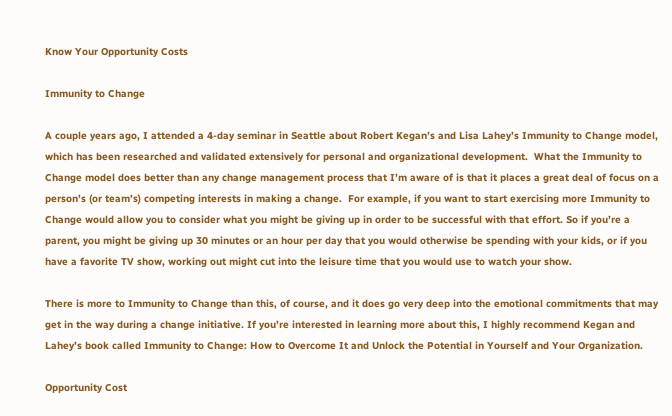Know Your Opportunity Costs

Immunity to Change

A couple years ago, I attended a 4-day seminar in Seattle about Robert Kegan’s and Lisa Lahey’s Immunity to Change model, which has been researched and validated extensively for personal and organizational development.  What the Immunity to Change model does better than any change management process that I’m aware of is that it places a great deal of focus on a person’s (or team’s) competing interests in making a change.  For example, if you want to start exercising more Immunity to Change would allow you to consider what you might be giving up in order to be successful with that effort. So if you’re a parent, you might be giving up 30 minutes or an hour per day that you would otherwise be spending with your kids, or if you have a favorite TV show, working out might cut into the leisure time that you would use to watch your show.

There is more to Immunity to Change than this, of course, and it does go very deep into the emotional commitments that may get in the way during a change initiative. If you’re interested in learning more about this, I highly recommend Kegan and Lahey’s book called Immunity to Change: How to Overcome It and Unlock the Potential in Yourself and Your Organization.

Opportunity Cost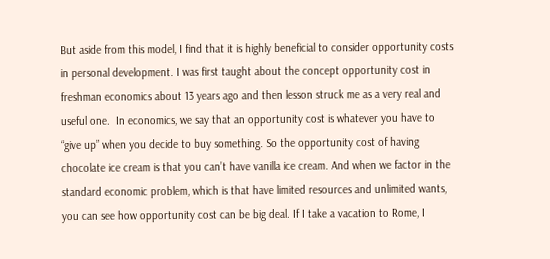But aside from this model, I find that it is highly beneficial to consider opportunity costs in personal development. I was first taught about the concept opportunity cost in freshman economics about 13 years ago and then lesson struck me as a very real and useful one.  In economics, we say that an opportunity cost is whatever you have to “give up” when you decide to buy something. So the opportunity cost of having chocolate ice cream is that you can’t have vanilla ice cream. And when we factor in the standard economic problem, which is that have limited resources and unlimited wants, you can see how opportunity cost can be big deal. If I take a vacation to Rome, I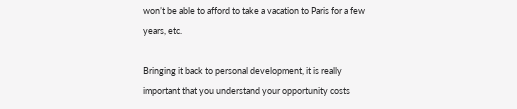won’t be able to afford to take a vacation to Paris for a few years, etc.

Bringing it back to personal development, it is really important that you understand your opportunity costs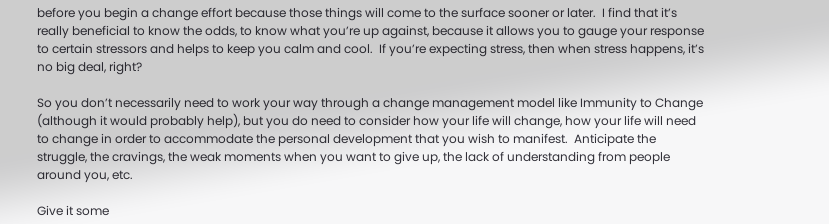before you begin a change effort because those things will come to the surface sooner or later.  I find that it’s really beneficial to know the odds, to know what you’re up against, because it allows you to gauge your response to certain stressors and helps to keep you calm and cool.  If you’re expecting stress, then when stress happens, it’s no big deal, right?

So you don’t necessarily need to work your way through a change management model like Immunity to Change (although it would probably help), but you do need to consider how your life will change, how your life will need to change in order to accommodate the personal development that you wish to manifest.  Anticipate the struggle, the cravings, the weak moments when you want to give up, the lack of understanding from people around you, etc.

Give it some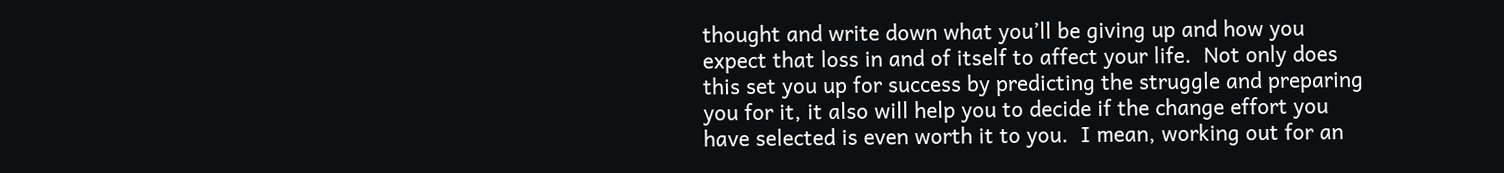thought and write down what you’ll be giving up and how you expect that loss in and of itself to affect your life.  Not only does this set you up for success by predicting the struggle and preparing you for it, it also will help you to decide if the change effort you have selected is even worth it to you.  I mean, working out for an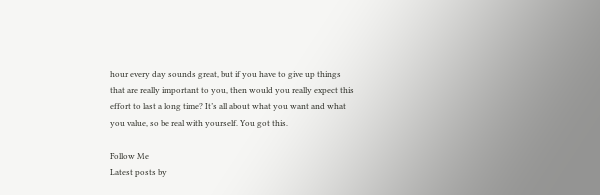hour every day sounds great, but if you have to give up things that are really important to you, then would you really expect this effort to last a long time? It’s all about what you want and what you value, so be real with yourself. You got this.

Follow Me
Latest posts by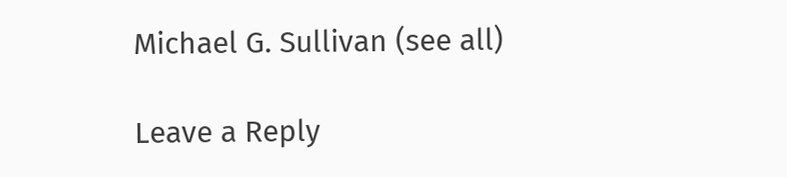Michael G. Sullivan (see all)

Leave a Reply